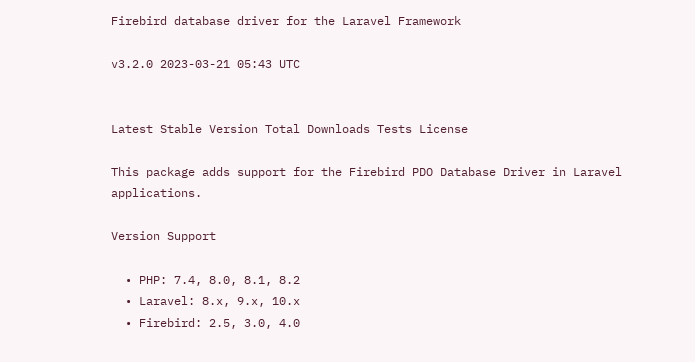Firebird database driver for the Laravel Framework

v3.2.0 2023-03-21 05:43 UTC


Latest Stable Version Total Downloads Tests License

This package adds support for the Firebird PDO Database Driver in Laravel applications.

Version Support

  • PHP: 7.4, 8.0, 8.1, 8.2
  • Laravel: 8.x, 9.x, 10.x
  • Firebird: 2.5, 3.0, 4.0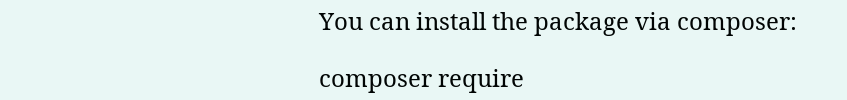You can install the package via composer:

composer require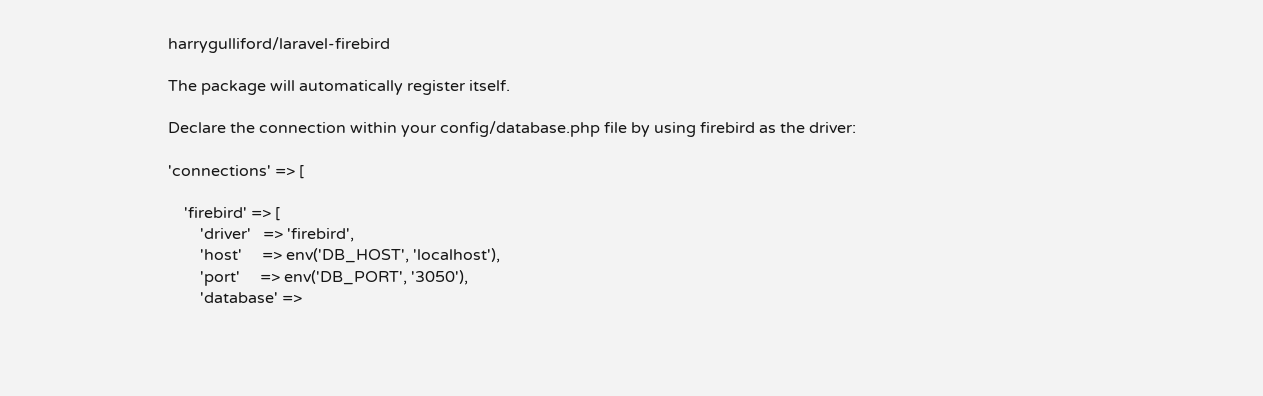harrygulliford/laravel-firebird

The package will automatically register itself.

Declare the connection within your config/database.php file by using firebird as the driver:

'connections' => [

    'firebird' => [
        'driver'   => 'firebird',
        'host'     => env('DB_HOST', 'localhost'),
        'port'     => env('DB_PORT', '3050'),
        'database' =>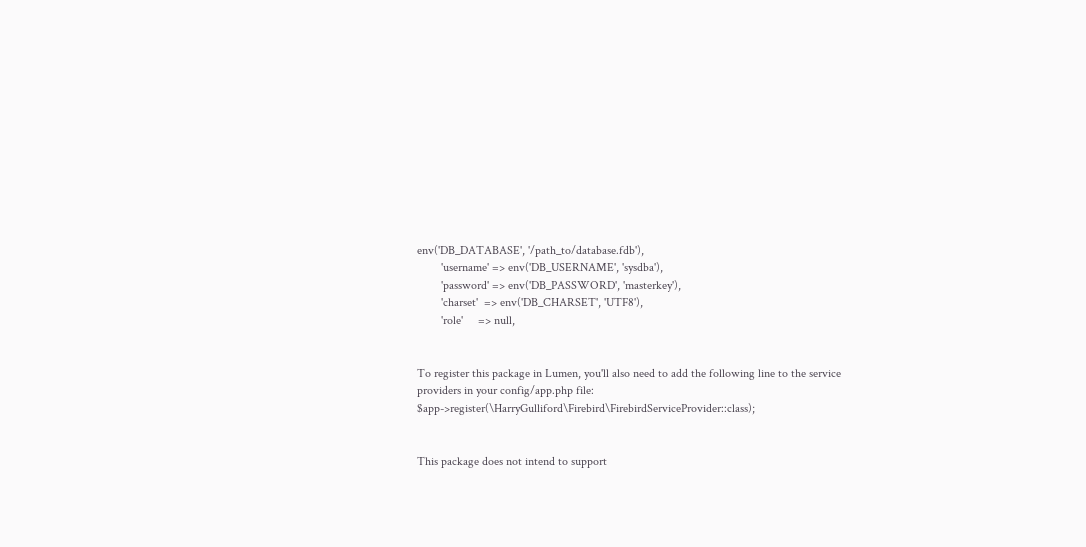env('DB_DATABASE', '/path_to/database.fdb'),
        'username' => env('DB_USERNAME', 'sysdba'),
        'password' => env('DB_PASSWORD', 'masterkey'),
        'charset'  => env('DB_CHARSET', 'UTF8'),
        'role'     => null,


To register this package in Lumen, you'll also need to add the following line to the service providers in your config/app.php file: $app->register(\HarryGulliford\Firebird\FirebirdServiceProvider::class);


This package does not intend to support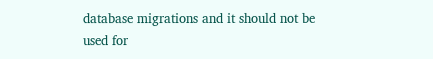database migrations and it should not be used for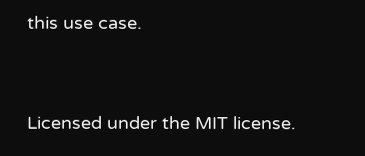this use case.



Licensed under the MIT license.